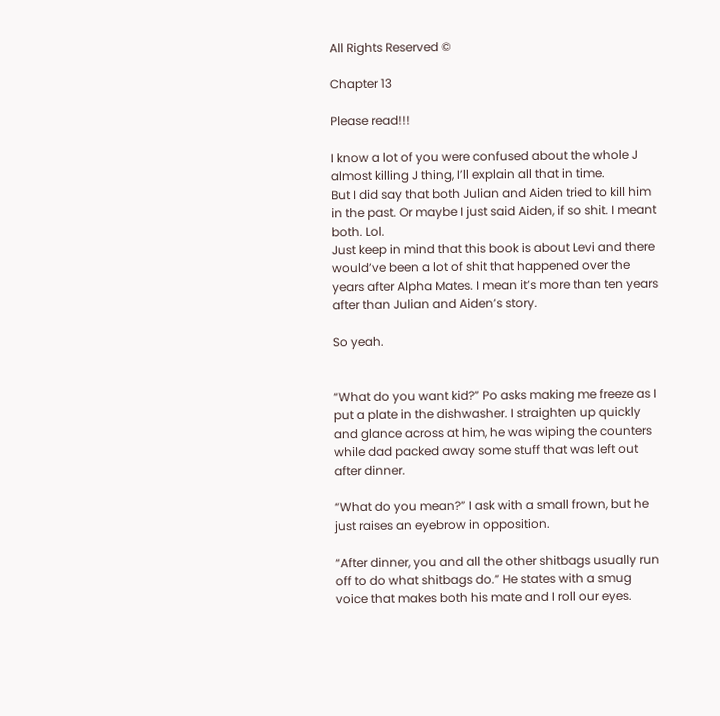All Rights Reserved ©

Chapter 13

Please read!!!

I know a lot of you were confused about the whole J almost killing J thing, I’ll explain all that in time.
But I did say that both Julian and Aiden tried to kill him in the past. Or maybe I just said Aiden, if so shit. I meant both. Lol.
Just keep in mind that this book is about Levi and there would’ve been a lot of shit that happened over the years after Alpha Mates. I mean it’s more than ten years after than Julian and Aiden’s story.

So yeah.


“What do you want kid?” Po asks making me freeze as I put a plate in the dishwasher. I straighten up quickly and glance across at him, he was wiping the counters while dad packed away some stuff that was left out after dinner.

“What do you mean?” I ask with a small frown, but he just raises an eyebrow in opposition.

“After dinner, you and all the other shitbags usually run off to do what shitbags do.” He states with a smug voice that makes both his mate and I roll our eyes.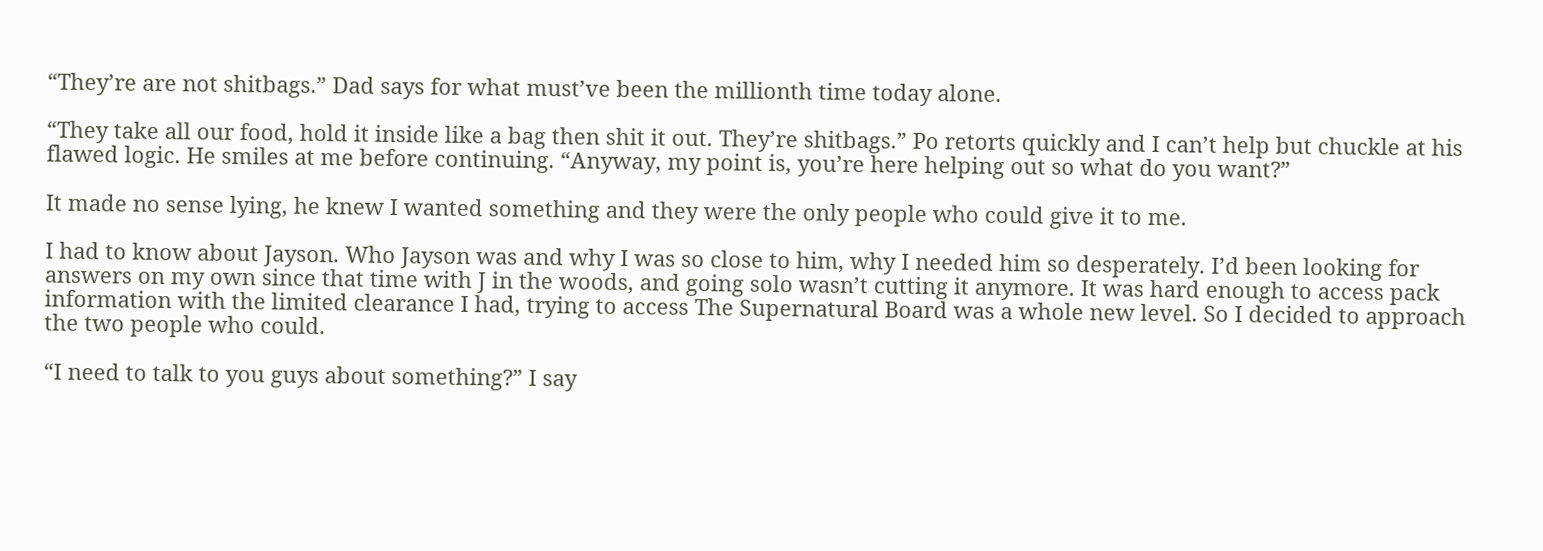“They’re are not shitbags.” Dad says for what must’ve been the millionth time today alone.

“They take all our food, hold it inside like a bag then shit it out. They’re shitbags.” Po retorts quickly and I can’t help but chuckle at his flawed logic. He smiles at me before continuing. “Anyway, my point is, you’re here helping out so what do you want?”

It made no sense lying, he knew I wanted something and they were the only people who could give it to me.

I had to know about Jayson. Who Jayson was and why I was so close to him, why I needed him so desperately. I’d been looking for answers on my own since that time with J in the woods, and going solo wasn’t cutting it anymore. It was hard enough to access pack information with the limited clearance I had, trying to access The Supernatural Board was a whole new level. So I decided to approach the two people who could.

“I need to talk to you guys about something?” I say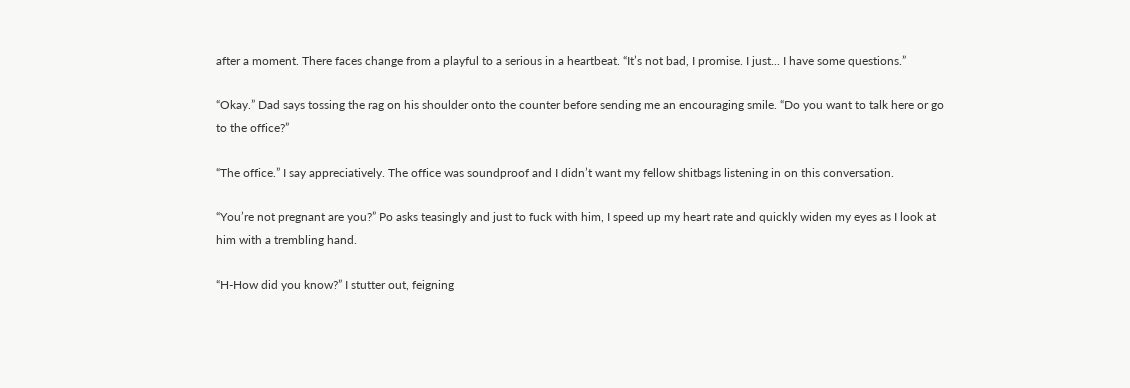after a moment. There faces change from a playful to a serious in a heartbeat. “It’s not bad, I promise. I just... I have some questions.”

“Okay.” Dad says tossing the rag on his shoulder onto the counter before sending me an encouraging smile. “Do you want to talk here or go to the office?”

“The office.” I say appreciatively. The office was soundproof and I didn’t want my fellow shitbags listening in on this conversation.

“You’re not pregnant are you?” Po asks teasingly and just to fuck with him, I speed up my heart rate and quickly widen my eyes as I look at him with a trembling hand.

“H-How did you know?” I stutter out, feigning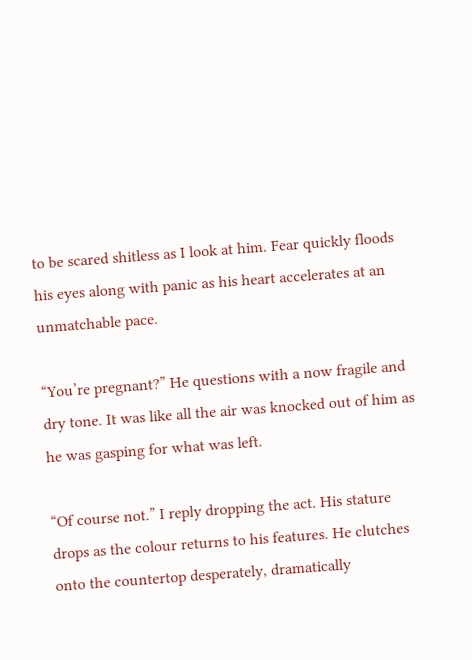to be scared shitless as I look at him. Fear quickly floods his eyes along with panic as his heart accelerates at an unmatchable pace.

“You’re pregnant?” He questions with a now fragile and dry tone. It was like all the air was knocked out of him as he was gasping for what was left.

“Of course not.” I reply dropping the act. His stature drops as the colour returns to his features. He clutches onto the countertop desperately, dramatically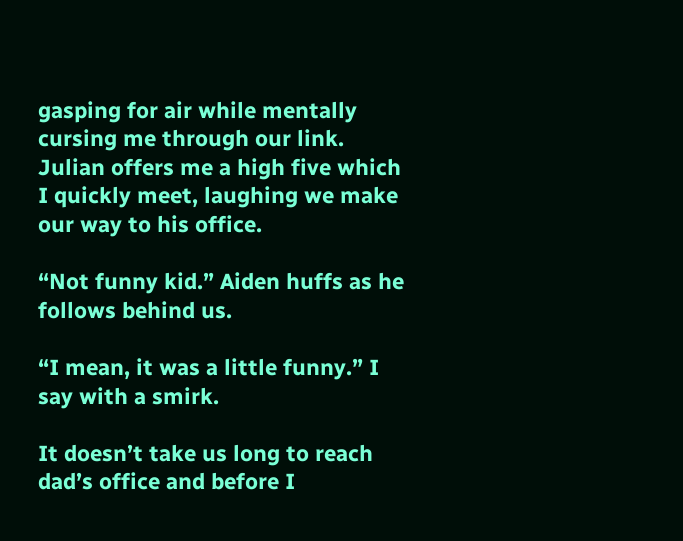gasping for air while mentally cursing me through our link. Julian offers me a high five which I quickly meet, laughing we make our way to his office.

“Not funny kid.” Aiden huffs as he follows behind us.

“I mean, it was a little funny.” I say with a smirk.

It doesn’t take us long to reach dad’s office and before I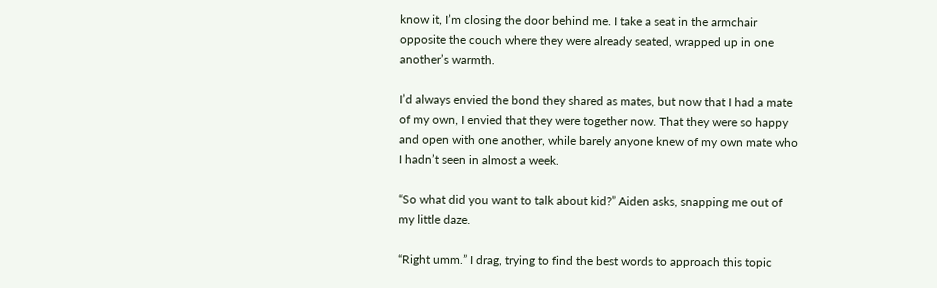know it, I’m closing the door behind me. I take a seat in the armchair opposite the couch where they were already seated, wrapped up in one another’s warmth.

I’d always envied the bond they shared as mates, but now that I had a mate of my own, I envied that they were together now. That they were so happy and open with one another, while barely anyone knew of my own mate who I hadn’t seen in almost a week.

“So what did you want to talk about kid?” Aiden asks, snapping me out of my little daze.

“Right umm.” I drag, trying to find the best words to approach this topic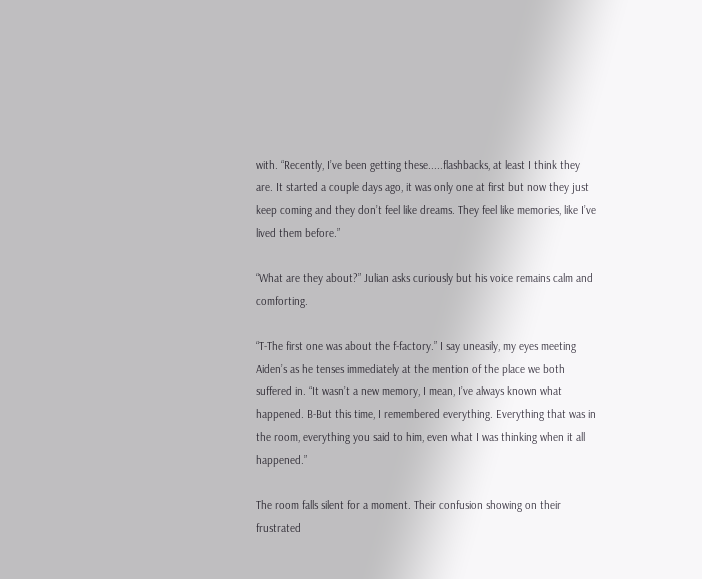with. “Recently, I’ve been getting these.....flashbacks, at least I think they are. It started a couple days ago, it was only one at first but now they just keep coming and they don’t feel like dreams. They feel like memories, like I’ve lived them before.”

“What are they about?” Julian asks curiously but his voice remains calm and comforting.

“T-The first one was about the f-factory.” I say uneasily, my eyes meeting Aiden’s as he tenses immediately at the mention of the place we both suffered in. “It wasn’t a new memory, I mean, I’ve always known what happened. B-But this time, I remembered everything. Everything that was in the room, everything you said to him, even what I was thinking when it all happened.”

The room falls silent for a moment. Their confusion showing on their frustrated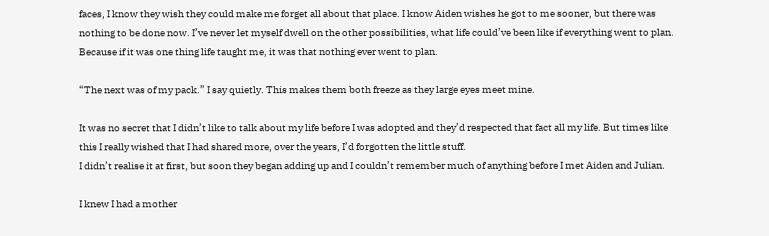faces, I know they wish they could make me forget all about that place. I know Aiden wishes he got to me sooner, but there was nothing to be done now. I’ve never let myself dwell on the other possibilities, what life could’ve been like if everything went to plan. Because if it was one thing life taught me, it was that nothing ever went to plan.

“The next was of my pack.” I say quietly. This makes them both freeze as they large eyes meet mine.

It was no secret that I didn’t like to talk about my life before I was adopted and they’d respected that fact all my life. But times like this I really wished that I had shared more, over the years, I’d forgotten the little stuff.
I didn’t realise it at first, but soon they began adding up and I couldn’t remember much of anything before I met Aiden and Julian.

I knew I had a mother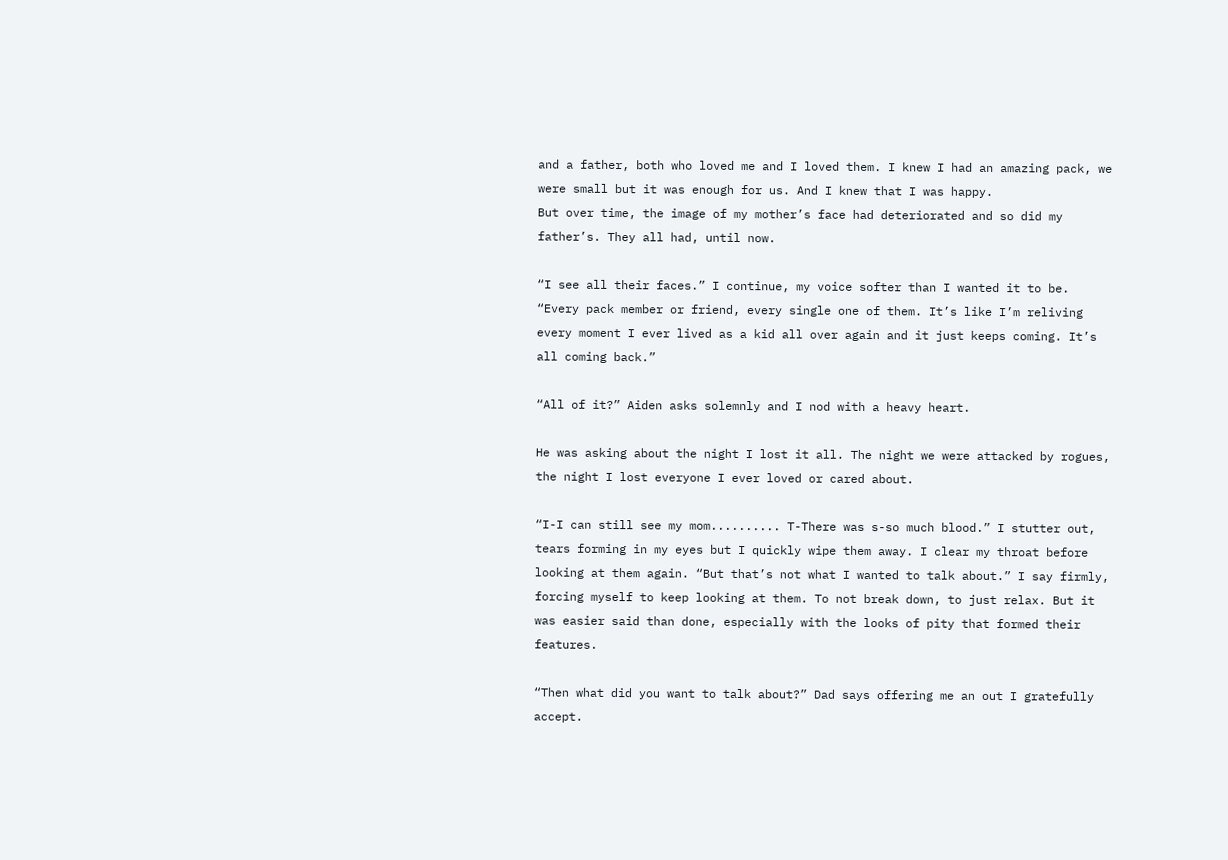and a father, both who loved me and I loved them. I knew I had an amazing pack, we were small but it was enough for us. And I knew that I was happy.
But over time, the image of my mother’s face had deteriorated and so did my father’s. They all had, until now.

“I see all their faces.” I continue, my voice softer than I wanted it to be. “Every pack member or friend, every single one of them. It’s like I’m reliving every moment I ever lived as a kid all over again and it just keeps coming. It’s all coming back.”

“All of it?” Aiden asks solemnly and I nod with a heavy heart.

He was asking about the night I lost it all. The night we were attacked by rogues, the night I lost everyone I ever loved or cared about.

“I-I can still see my mom.......... T-There was s-so much blood.” I stutter out, tears forming in my eyes but I quickly wipe them away. I clear my throat before looking at them again. “But that’s not what I wanted to talk about.” I say firmly, forcing myself to keep looking at them. To not break down, to just relax. But it was easier said than done, especially with the looks of pity that formed their features.

“Then what did you want to talk about?” Dad says offering me an out I gratefully accept.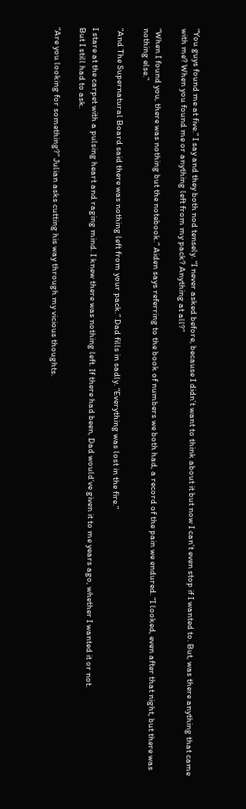“You guys found me at five.” I say and they both nod tensely. “I never asked before, because I didn’t want to think about it but now I can’t even stop if I wanted to. But, was there anything that came with me? When you found me or anything left from my pack? Anything at all?”

“When I found you, there was nothing but the notebook.” Aiden says referring to the book of numbers we both had, a record of the pain we endured. “I looked, even after that night, but there was nothing else.”

“And The Supernatural Board said there was nothing left from your pack.” Dad fills in sadly. “Everything was lost in the fire.”

I stare at the carpet with a pulsing heart and raging mind. I knew there was nothing left. If there had been, Dad would’ve given it to me years ago, whether I wanted it or not.
But I still had to ask.

“Are you looking for something?” Julian asks cutting his way through my vicious thoughts.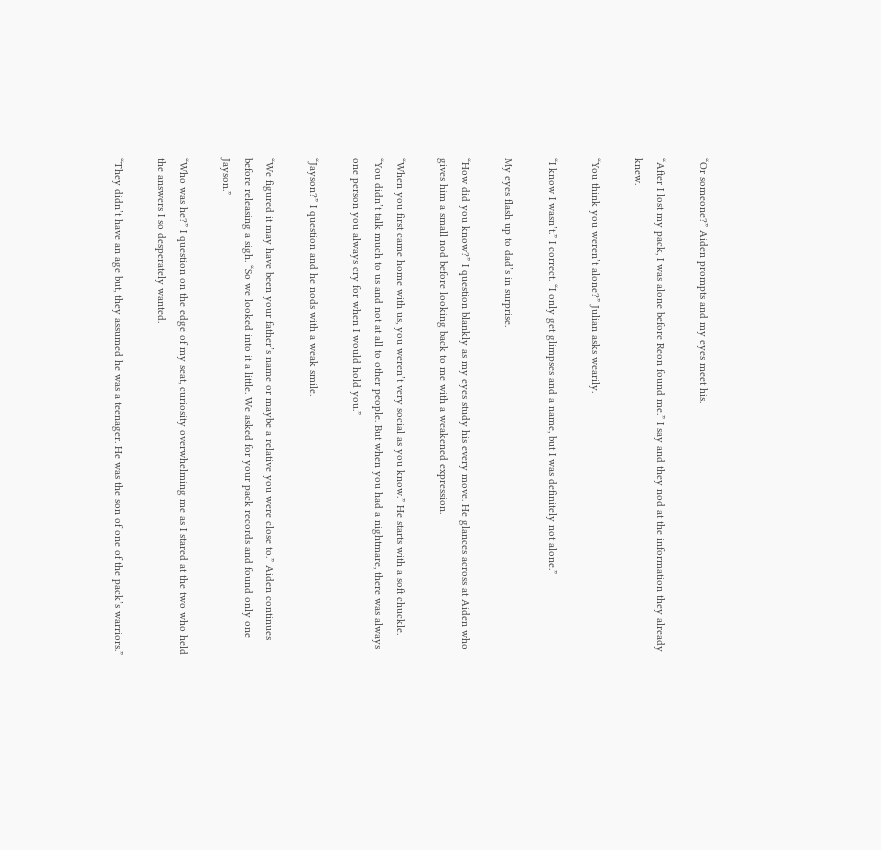“Or someone?” Aiden prompts and my eyes meet his.

“After I lost my pack, I was alone before Reon found me.” I say and they nod at the information they already knew.

“You think you weren’t alone?” Julian asks wearily.

“I know I wasn’t.” I correct. “I only get glimpses and a name, but I was definitely not alone.”

My eyes flash up to dad’s in surprise.

“How did you know?” I question blankly as my eyes study his every move. He glances across at Aiden who gives him a small nod before looking back to me with a weakened expression.

“When you first came home with us, you weren’t very social as you know.” He starts with a soft chuckle. “You didn’t talk much to us and not at all to other people. But when you had a nightmare, there was always one person you always cry for when I would hold you.”

“Jayson?” I question and he nods with a weak smile.

“We figured it may have been your father’s name or maybe a relative you were close to.” Aiden continues before releasing a sigh. “So we looked into it a little. We asked for your pack records and found only one Jayson.”

“Who was he?” I question on the edge of my seat, curiosity overwhelming me as I stared at the two who held the answers I so desperately wanted.

“They didn’t have an age but, they assumed he was a teenager. He was the son of one of the pack’s warriors.”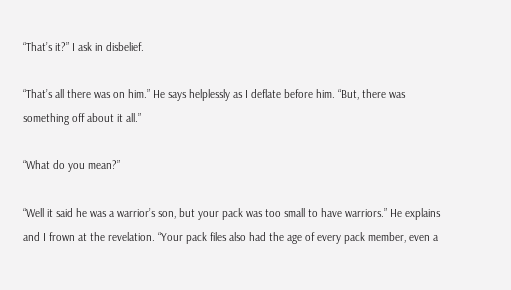“That’s it?” I ask in disbelief.

“That’s all there was on him.” He says helplessly as I deflate before him. “But, there was something off about it all.”

“What do you mean?”

“Well it said he was a warrior’s son, but your pack was too small to have warriors.” He explains and I frown at the revelation. “Your pack files also had the age of every pack member, even a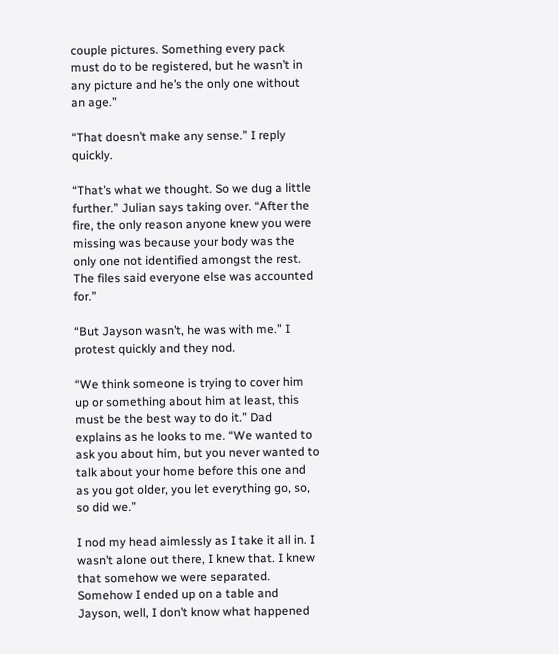couple pictures. Something every pack must do to be registered, but he wasn’t in any picture and he’s the only one without an age.”

“That doesn’t make any sense.” I reply quickly.

“That’s what we thought. So we dug a little further.” Julian says taking over. “After the fire, the only reason anyone knew you were missing was because your body was the only one not identified amongst the rest. The files said everyone else was accounted for.”

“But Jayson wasn’t, he was with me.” I protest quickly and they nod.

“We think someone is trying to cover him up or something about him at least, this must be the best way to do it.” Dad explains as he looks to me. “We wanted to ask you about him, but you never wanted to talk about your home before this one and as you got older, you let everything go, so, so did we.”

I nod my head aimlessly as I take it all in. I wasn’t alone out there, I knew that. I knew that somehow we were separated. Somehow I ended up on a table and Jayson, well, I don’t know what happened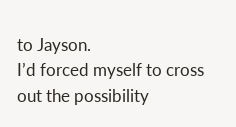to Jayson.
I’d forced myself to cross out the possibility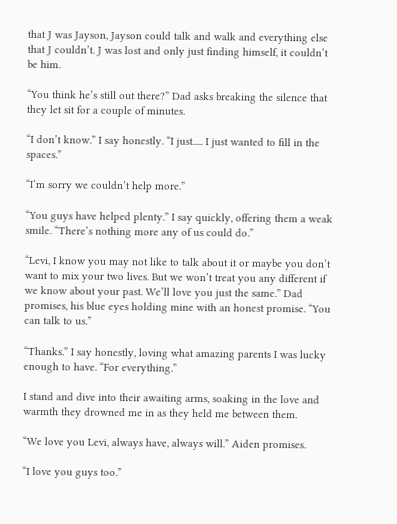that J was Jayson, Jayson could talk and walk and everything else that J couldn’t. J was lost and only just finding himself, it couldn’t be him.

“You think he’s still out there?” Dad asks breaking the silence that they let sit for a couple of minutes.

“I don’t know.” I say honestly. “I just..... I just wanted to fill in the spaces.”

“I’m sorry we couldn’t help more.”

“You guys have helped plenty.” I say quickly, offering them a weak smile. “There’s nothing more any of us could do.”

“Levi, I know you may not like to talk about it or maybe you don’t want to mix your two lives. But we won’t treat you any different if we know about your past. We’ll love you just the same.” Dad promises, his blue eyes holding mine with an honest promise. “You can talk to us.”

“Thanks.” I say honestly, loving what amazing parents I was lucky enough to have. “For everything.”

I stand and dive into their awaiting arms, soaking in the love and warmth they drowned me in as they held me between them.

“We love you Levi, always have, always will.” Aiden promises.

“I love you guys too.”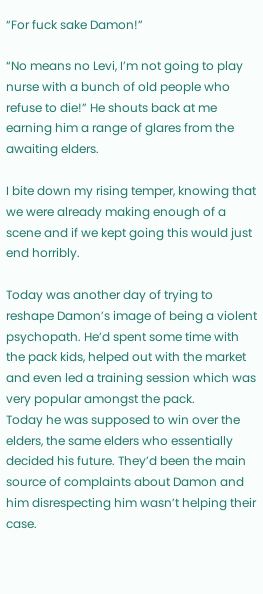“For fuck sake Damon!”

“No means no Levi, I’m not going to play nurse with a bunch of old people who refuse to die!” He shouts back at me earning him a range of glares from the awaiting elders.

I bite down my rising temper, knowing that we were already making enough of a scene and if we kept going this would just end horribly.

Today was another day of trying to reshape Damon’s image of being a violent psychopath. He’d spent some time with the pack kids, helped out with the market and even led a training session which was very popular amongst the pack.
Today he was supposed to win over the elders, the same elders who essentially decided his future. They’d been the main source of complaints about Damon and him disrespecting him wasn’t helping their case.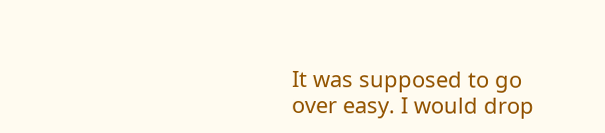It was supposed to go over easy. I would drop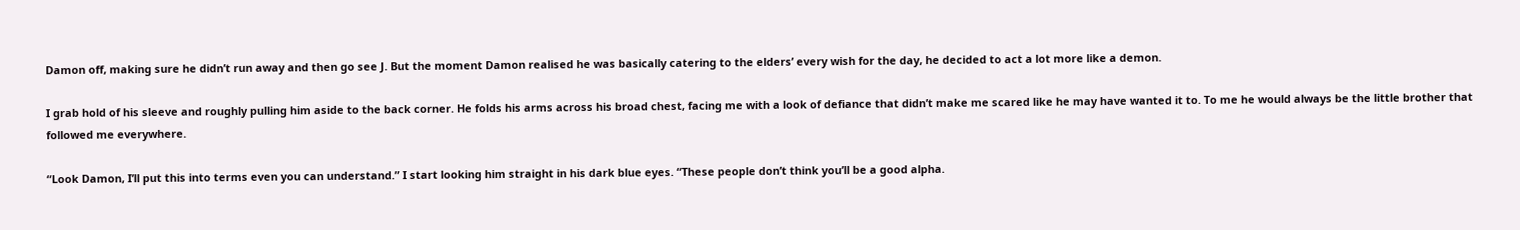Damon off, making sure he didn’t run away and then go see J. But the moment Damon realised he was basically catering to the elders’ every wish for the day, he decided to act a lot more like a demon.

I grab hold of his sleeve and roughly pulling him aside to the back corner. He folds his arms across his broad chest, facing me with a look of defiance that didn’t make me scared like he may have wanted it to. To me he would always be the little brother that followed me everywhere.

“Look Damon, I’ll put this into terms even you can understand.” I start looking him straight in his dark blue eyes. “These people don’t think you’ll be a good alpha.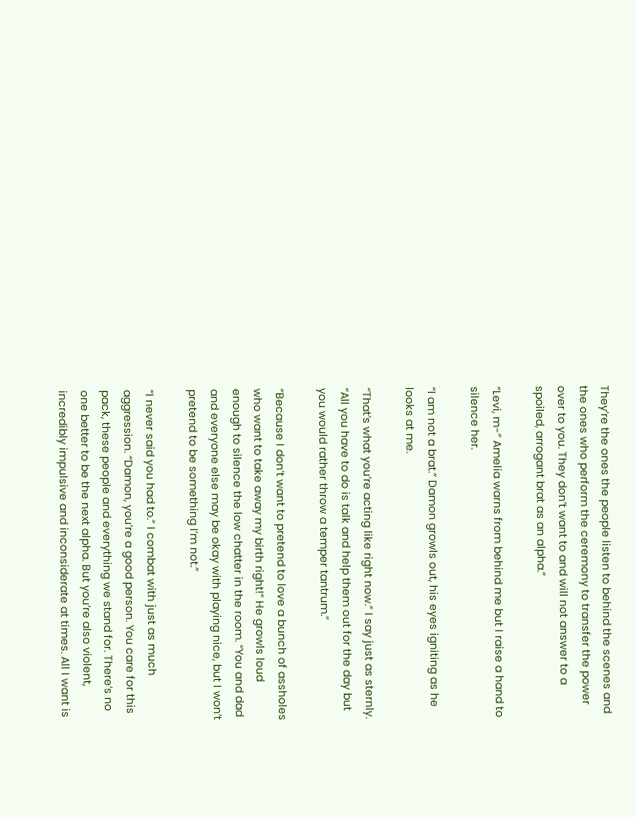They’re the ones the people listen to behind the scenes and the ones who perform the ceremony to transfer the power over to you. They don’t want to and will not answer to a spoiled, arrogant brat as an alpha.”

“Levi, m-” Amelia warns from behind me but I raise a hand to silence her.

“I am not a brat.” Damon growls out, his eyes igniting as he looks at me.

“That’s what you’re acting like right now.” I say just as sternly. “All you have to do is talk and help them out for the day but you would rather throw a temper tantrum.”

“Because I don’t want to pretend to love a bunch of assholes who want to take away my birth right!” He growls loud enough to silence the low chatter in the room. “You and dad and everyone else may be okay with playing nice, but I won’t pretend to be something I’m not.”

“I never said you had to.” I combat with just as much aggression. “Damon, you’re a good person. You care for this pack, these people and everything we stand for. There’s no one better to be the next alpha. But you’re also violent, incredibly impulsive and inconsiderate at times. All I want is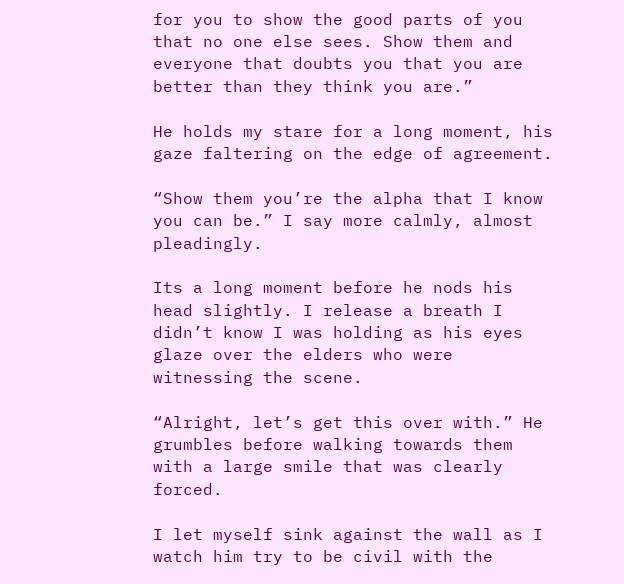for you to show the good parts of you that no one else sees. Show them and everyone that doubts you that you are better than they think you are.”

He holds my stare for a long moment, his gaze faltering on the edge of agreement.

“Show them you’re the alpha that I know you can be.” I say more calmly, almost pleadingly.

Its a long moment before he nods his head slightly. I release a breath I didn’t know I was holding as his eyes glaze over the elders who were witnessing the scene.

“Alright, let’s get this over with.” He grumbles before walking towards them with a large smile that was clearly forced.

I let myself sink against the wall as I watch him try to be civil with the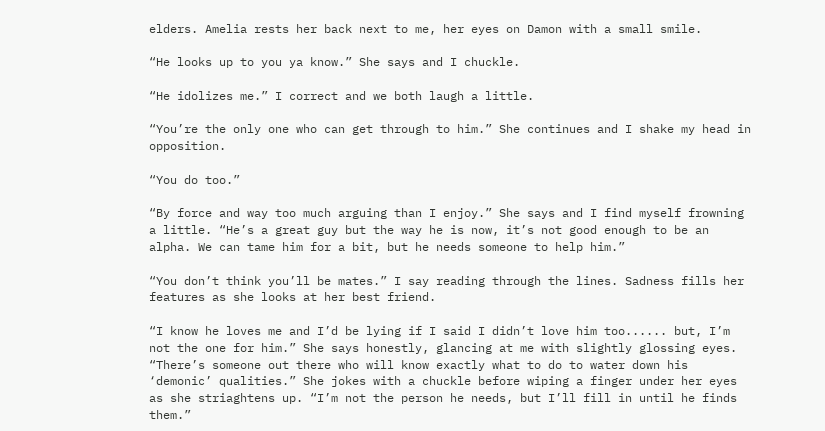elders. Amelia rests her back next to me, her eyes on Damon with a small smile.

“He looks up to you ya know.” She says and I chuckle.

“He idolizes me.” I correct and we both laugh a little.

“You’re the only one who can get through to him.” She continues and I shake my head in opposition.

“You do too.”

“By force and way too much arguing than I enjoy.” She says and I find myself frowning a little. “He’s a great guy but the way he is now, it’s not good enough to be an alpha. We can tame him for a bit, but he needs someone to help him.”

“You don’t think you’ll be mates.” I say reading through the lines. Sadness fills her features as she looks at her best friend.

“I know he loves me and I’d be lying if I said I didn’t love him too...... but, I’m not the one for him.” She says honestly, glancing at me with slightly glossing eyes. “There’s someone out there who will know exactly what to do to water down his ‘demonic’ qualities.” She jokes with a chuckle before wiping a finger under her eyes as she striaghtens up. “I’m not the person he needs, but I’ll fill in until he finds them.”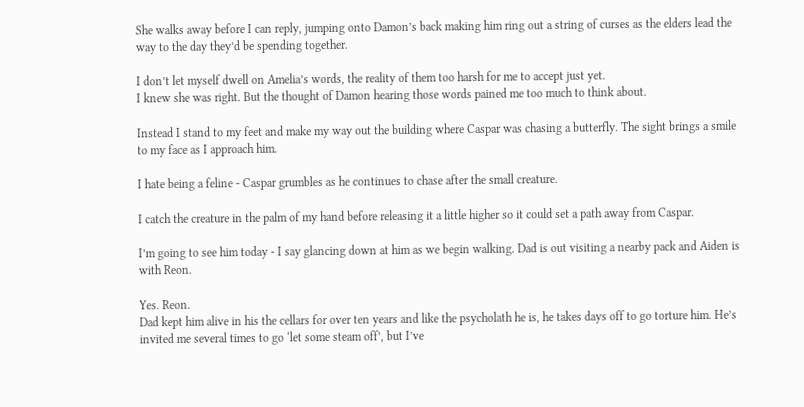She walks away before I can reply, jumping onto Damon’s back making him ring out a string of curses as the elders lead the way to the day they’d be spending together.

I don’t let myself dwell on Amelia’s words, the reality of them too harsh for me to accept just yet.
I knew she was right. But the thought of Damon hearing those words pained me too much to think about.

Instead I stand to my feet and make my way out the building where Caspar was chasing a butterfly. The sight brings a smile to my face as I approach him.

I hate being a feline - Caspar grumbles as he continues to chase after the small creature.

I catch the creature in the palm of my hand before releasing it a little higher so it could set a path away from Caspar.

I’m going to see him today - I say glancing down at him as we begin walking. Dad is out visiting a nearby pack and Aiden is with Reon.

Yes. Reon.
Dad kept him alive in his the cellars for over ten years and like the psycholath he is, he takes days off to go torture him. He’s invited me several times to go ‘let some steam off’, but I’ve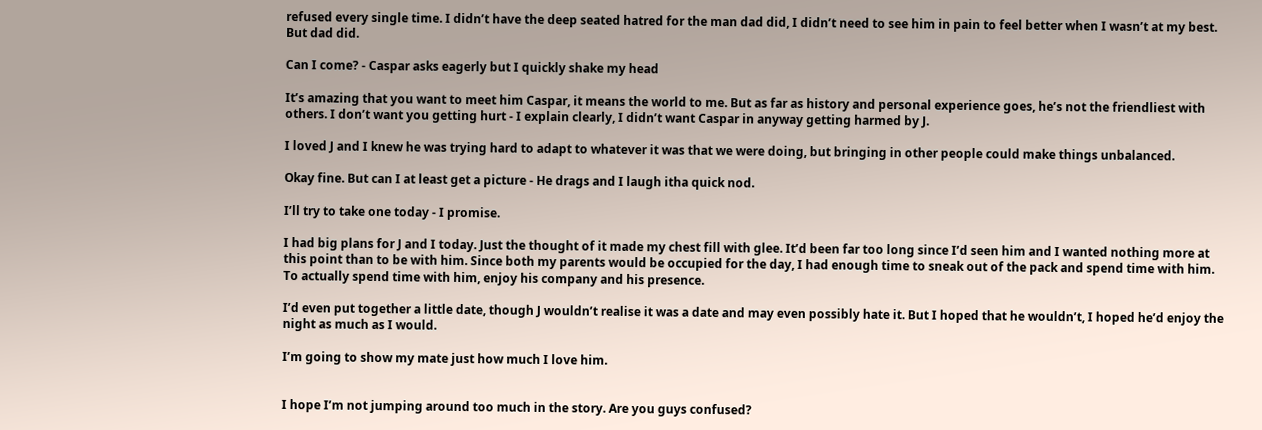refused every single time. I didn’t have the deep seated hatred for the man dad did, I didn’t need to see him in pain to feel better when I wasn’t at my best. But dad did.

Can I come? - Caspar asks eagerly but I quickly shake my head

It’s amazing that you want to meet him Caspar, it means the world to me. But as far as history and personal experience goes, he’s not the friendliest with others. I don’t want you getting hurt - I explain clearly, I didn’t want Caspar in anyway getting harmed by J.

I loved J and I knew he was trying hard to adapt to whatever it was that we were doing, but bringing in other people could make things unbalanced.

Okay fine. But can I at least get a picture - He drags and I laugh itha quick nod.

I’ll try to take one today - I promise.

I had big plans for J and I today. Just the thought of it made my chest fill with glee. It’d been far too long since I’d seen him and I wanted nothing more at this point than to be with him. Since both my parents would be occupied for the day, I had enough time to sneak out of the pack and spend time with him. To actually spend time with him, enjoy his company and his presence.

I’d even put together a little date, though J wouldn’t realise it was a date and may even possibly hate it. But I hoped that he wouldn’t, I hoped he’d enjoy the night as much as I would.

I’m going to show my mate just how much I love him.


I hope I’m not jumping around too much in the story. Are you guys confused?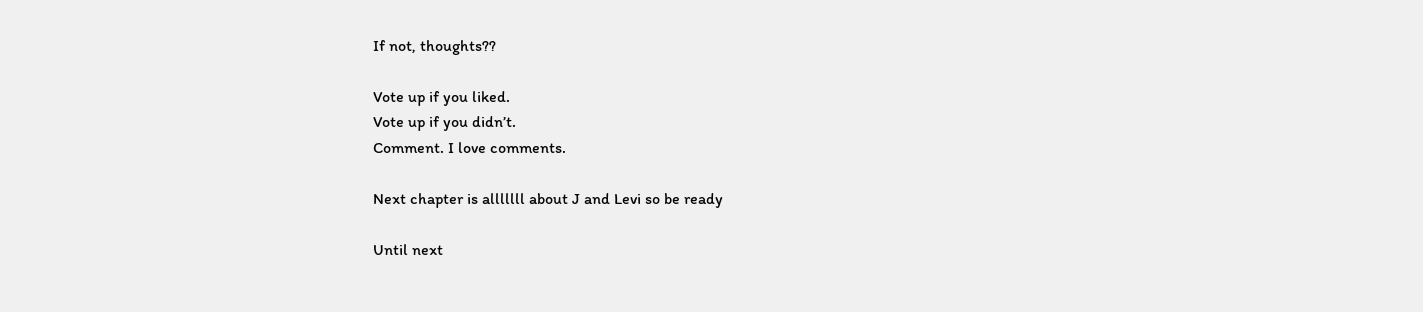If not, thoughts??

Vote up if you liked.
Vote up if you didn’t.
Comment. I love comments.

Next chapter is alllllll about J and Levi so be ready

Until next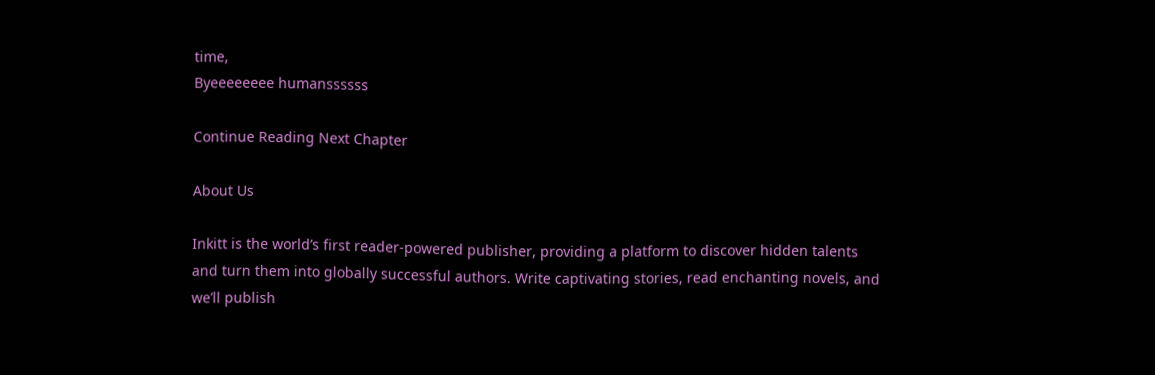time,
Byeeeeeeee humanssssss

Continue Reading Next Chapter

About Us

Inkitt is the world’s first reader-powered publisher, providing a platform to discover hidden talents and turn them into globally successful authors. Write captivating stories, read enchanting novels, and we’ll publish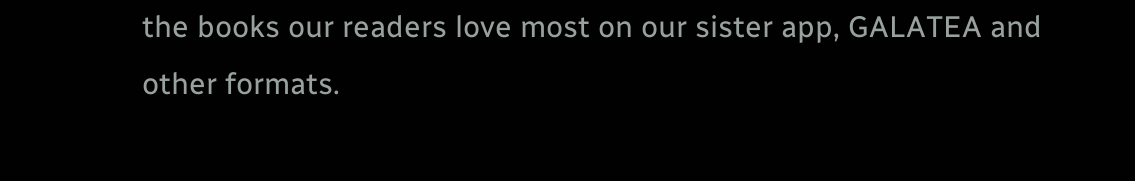the books our readers love most on our sister app, GALATEA and other formats.